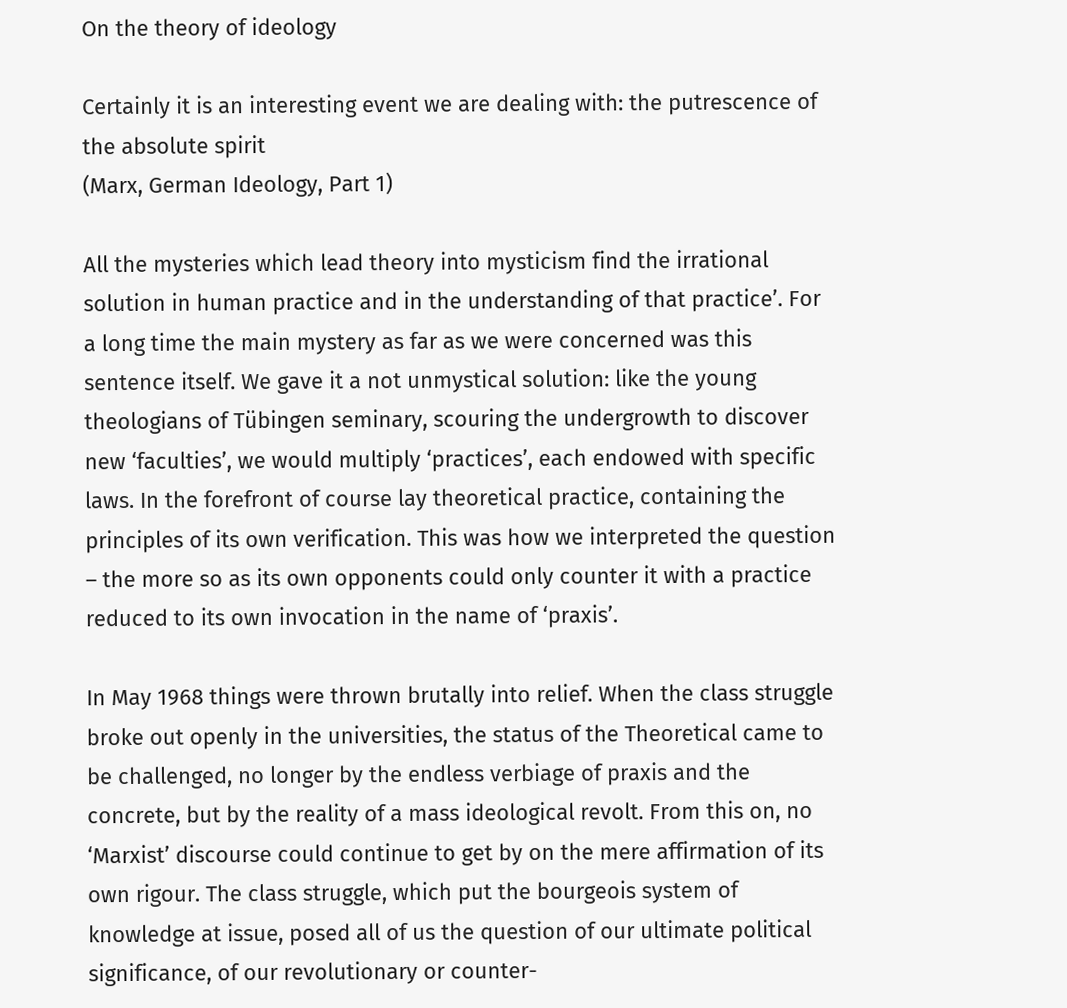On the theory of ideology

Certainly it is an interesting event we are dealing with: the putrescence of the absolute spirit
(Marx, German Ideology, Part 1)

All the mysteries which lead theory into mysticism find the irrational solution in human practice and in the understanding of that practice’. For a long time the main mystery as far as we were concerned was this sentence itself. We gave it a not unmystical solution: like the young theologians of Tübingen seminary, scouring the undergrowth to discover new ‘faculties’, we would multiply ‘practices’, each endowed with specific laws. In the forefront of course lay theoretical practice, containing the principles of its own verification. This was how we interpreted the question – the more so as its own opponents could only counter it with a practice reduced to its own invocation in the name of ‘praxis’.

In May 1968 things were thrown brutally into relief. When the class struggle broke out openly in the universities, the status of the Theoretical came to be challenged, no longer by the endless verbiage of praxis and the concrete, but by the reality of a mass ideological revolt. From this on, no ‘Marxist’ discourse could continue to get by on the mere affirmation of its own rigour. The class struggle, which put the bourgeois system of knowledge at issue, posed all of us the question of our ultimate political significance, of our revolutionary or counter-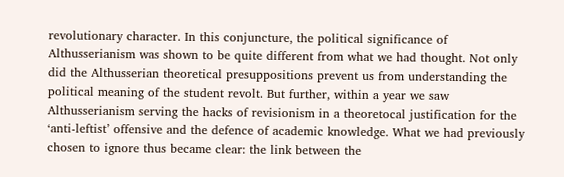revolutionary character. In this conjuncture, the political significance of Althusserianism was shown to be quite different from what we had thought. Not only did the Althusserian theoretical presuppositions prevent us from understanding the political meaning of the student revolt. But further, within a year we saw Althusserianism serving the hacks of revisionism in a theoretocal justification for the ‘anti-leftist’ offensive and the defence of academic knowledge. What we had previously chosen to ignore thus became clear: the link between the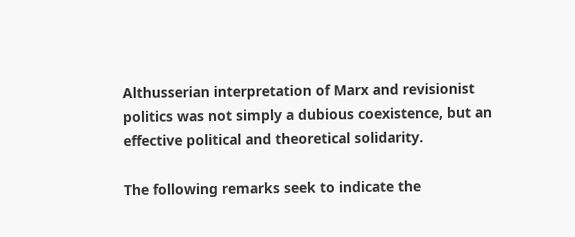Althusserian interpretation of Marx and revisionist politics was not simply a dubious coexistence, but an effective political and theoretical solidarity.

The following remarks seek to indicate the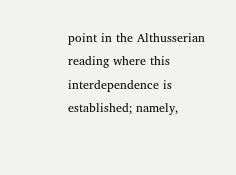point in the Althusserian reading where this interdependence is established; namely,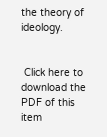the theory of ideology.


 Click here to download the PDF of this item